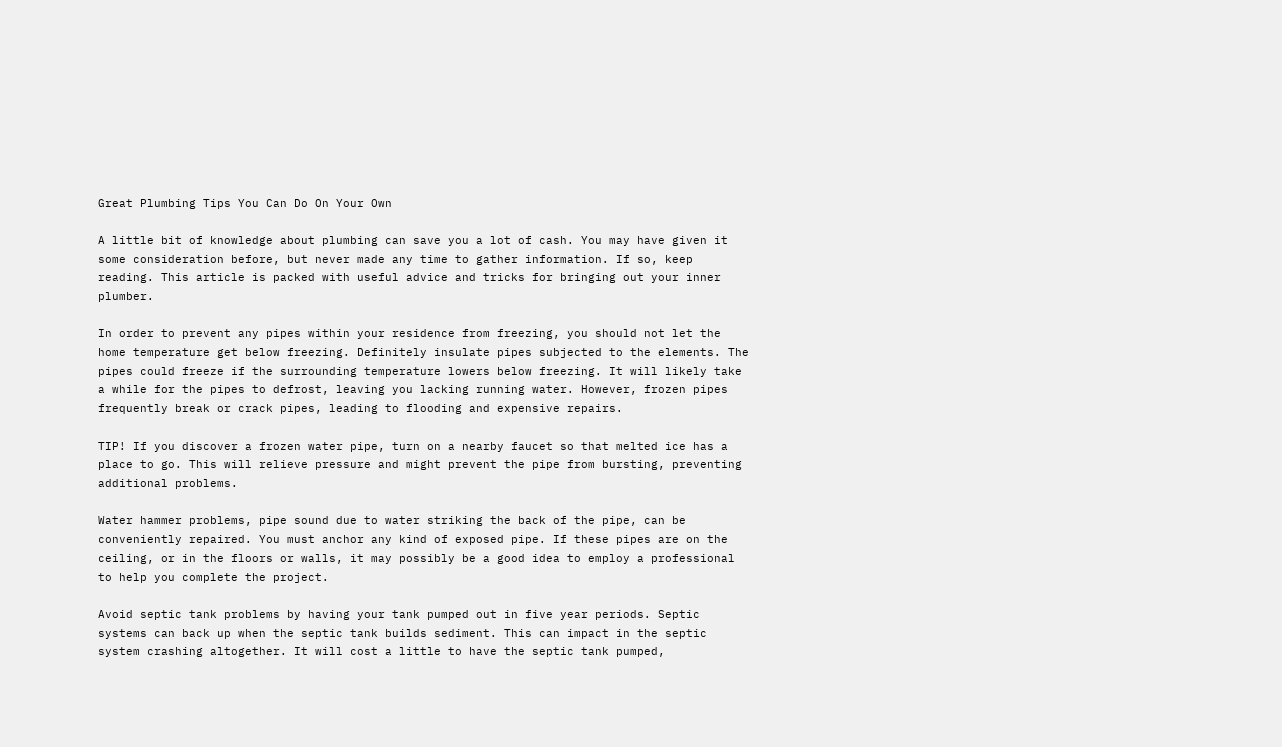Great Plumbing Tips You Can Do On Your Own

A little bit of knowledge about plumbing can save you a lot of cash. You may have given it some consideration before, but never made any time to gather information. If so, keep reading. This article is packed with useful advice and tricks for bringing out your inner plumber.

In order to prevent any pipes within your residence from freezing, you should not let the home temperature get below freezing. Definitely insulate pipes subjected to the elements. The pipes could freeze if the surrounding temperature lowers below freezing. It will likely take a while for the pipes to defrost, leaving you lacking running water. However, frozen pipes frequently break or crack pipes, leading to flooding and expensive repairs.

TIP! If you discover a frozen water pipe, turn on a nearby faucet so that melted ice has a place to go. This will relieve pressure and might prevent the pipe from bursting, preventing additional problems.

Water hammer problems, pipe sound due to water striking the back of the pipe, can be conveniently repaired. You must anchor any kind of exposed pipe. If these pipes are on the ceiling, or in the floors or walls, it may possibly be a good idea to employ a professional to help you complete the project.

Avoid septic tank problems by having your tank pumped out in five year periods. Septic systems can back up when the septic tank builds sediment. This can impact in the septic system crashing altogether. It will cost a little to have the septic tank pumped,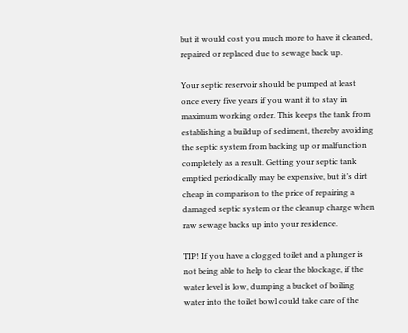but it would cost you much more to have it cleaned, repaired or replaced due to sewage back up.

Your septic reservoir should be pumped at least once every five years if you want it to stay in maximum working order. This keeps the tank from establishing a buildup of sediment, thereby avoiding the septic system from backing up or malfunction completely as a result. Getting your septic tank emptied periodically may be expensive, but it’s dirt cheap in comparison to the price of repairing a damaged septic system or the cleanup charge when raw sewage backs up into your residence.

TIP! If you have a clogged toilet and a plunger is not being able to help to clear the blockage, if the water level is low, dumping a bucket of boiling water into the toilet bowl could take care of the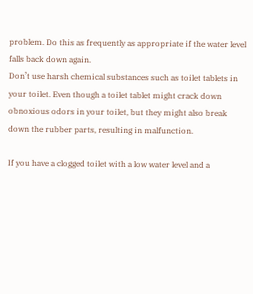problem. Do this as frequently as appropriate if the water level falls back down again.
Don’t use harsh chemical substances such as toilet tablets in your toilet. Even though a toilet tablet might crack down obnoxious odors in your toilet, but they might also break down the rubber parts, resulting in malfunction.

If you have a clogged toilet with a low water level and a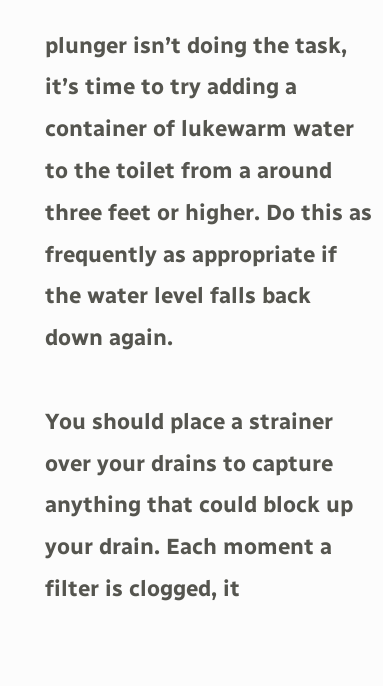plunger isn’t doing the task, it’s time to try adding a container of lukewarm water to the toilet from a around three feet or higher. Do this as frequently as appropriate if the water level falls back down again.

You should place a strainer over your drains to capture anything that could block up your drain. Each moment a filter is clogged, it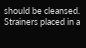should be cleansed. Strainers placed in a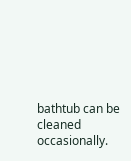bathtub can be cleaned occasionally.